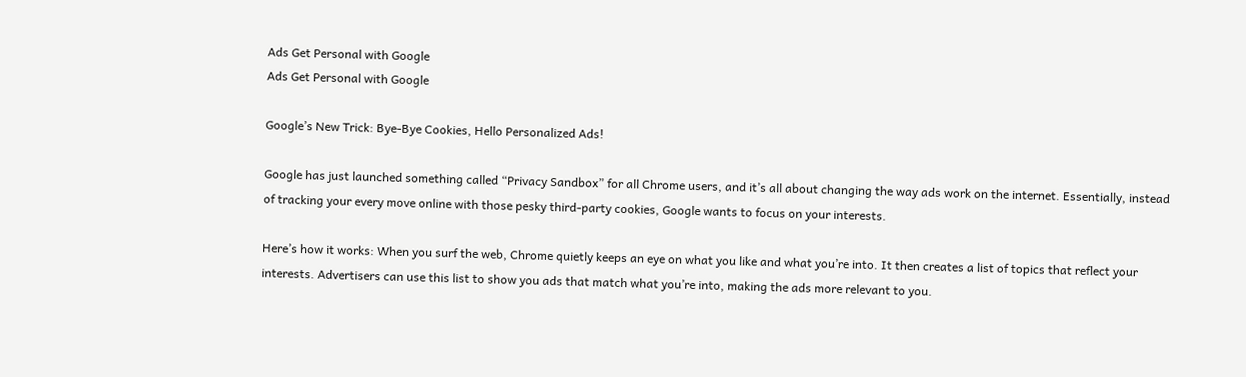Ads Get Personal with Google
Ads Get Personal with Google

Google’s New Trick: Bye-Bye Cookies, Hello Personalized Ads!

Google has just launched something called “Privacy Sandbox” for all Chrome users, and it’s all about changing the way ads work on the internet. Essentially, instead of tracking your every move online with those pesky third-party cookies, Google wants to focus on your interests.

Here’s how it works: When you surf the web, Chrome quietly keeps an eye on what you like and what you’re into. It then creates a list of topics that reflect your interests. Advertisers can use this list to show you ads that match what you’re into, making the ads more relevant to you.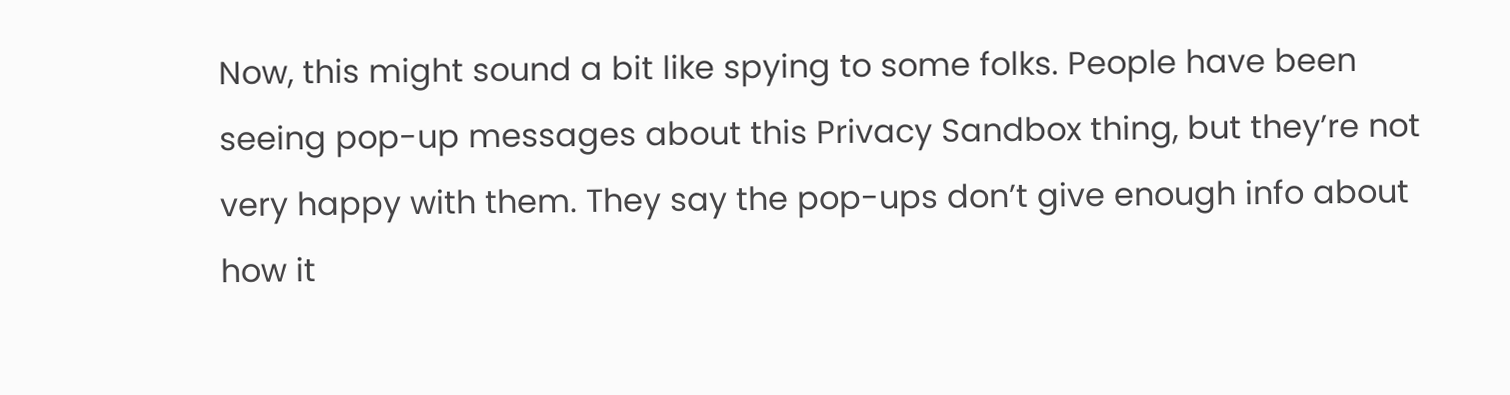Now, this might sound a bit like spying to some folks. People have been seeing pop-up messages about this Privacy Sandbox thing, but they’re not very happy with them. They say the pop-ups don’t give enough info about how it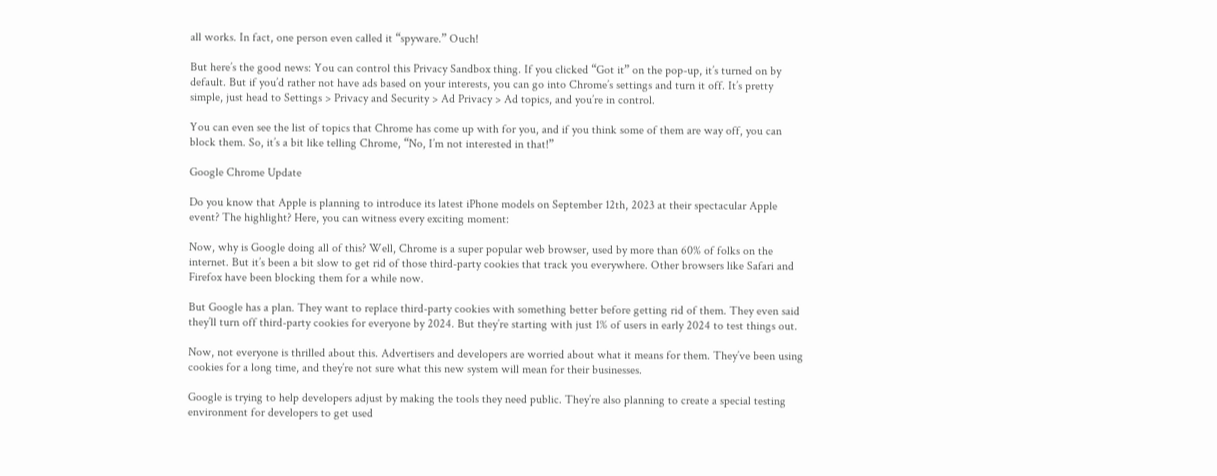all works. In fact, one person even called it “spyware.” Ouch!

But here’s the good news: You can control this Privacy Sandbox thing. If you clicked “Got it” on the pop-up, it’s turned on by default. But if you’d rather not have ads based on your interests, you can go into Chrome’s settings and turn it off. It’s pretty simple, just head to Settings > Privacy and Security > Ad Privacy > Ad topics, and you’re in control.

You can even see the list of topics that Chrome has come up with for you, and if you think some of them are way off, you can block them. So, it’s a bit like telling Chrome, “No, I’m not interested in that!”

Google Chrome Update

Do you know that Apple is planning to introduce its latest iPhone models on September 12th, 2023 at their spectacular Apple event? The highlight? Here, you can witness every exciting moment:

Now, why is Google doing all of this? Well, Chrome is a super popular web browser, used by more than 60% of folks on the internet. But it’s been a bit slow to get rid of those third-party cookies that track you everywhere. Other browsers like Safari and Firefox have been blocking them for a while now.

But Google has a plan. They want to replace third-party cookies with something better before getting rid of them. They even said they’ll turn off third-party cookies for everyone by 2024. But they’re starting with just 1% of users in early 2024 to test things out.

Now, not everyone is thrilled about this. Advertisers and developers are worried about what it means for them. They’ve been using cookies for a long time, and they’re not sure what this new system will mean for their businesses.

Google is trying to help developers adjust by making the tools they need public. They’re also planning to create a special testing environment for developers to get used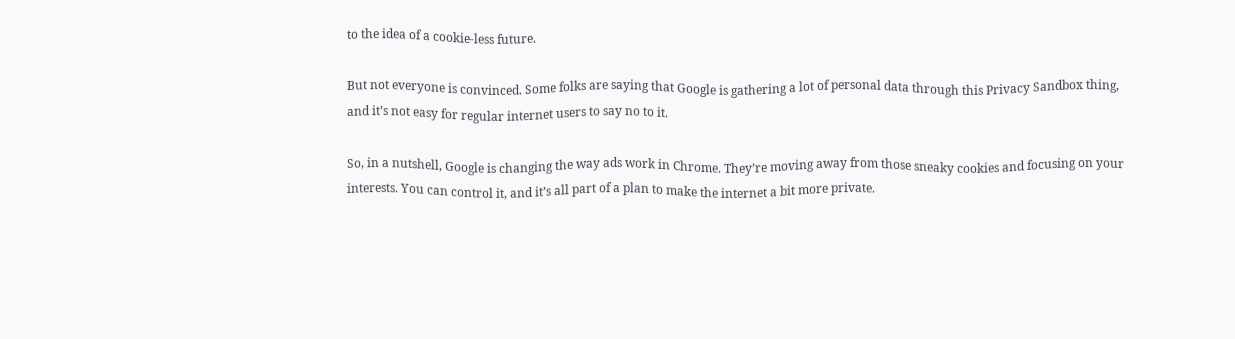to the idea of a cookie-less future.

But not everyone is convinced. Some folks are saying that Google is gathering a lot of personal data through this Privacy Sandbox thing, and it’s not easy for regular internet users to say no to it.

So, in a nutshell, Google is changing the way ads work in Chrome. They’re moving away from those sneaky cookies and focusing on your interests. You can control it, and it’s all part of a plan to make the internet a bit more private.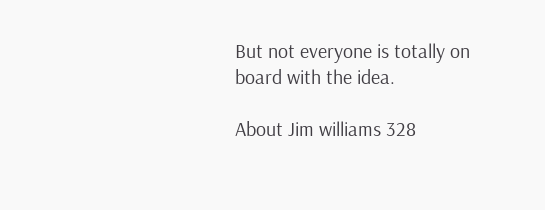But not everyone is totally on board with the idea.

About Jim williams 328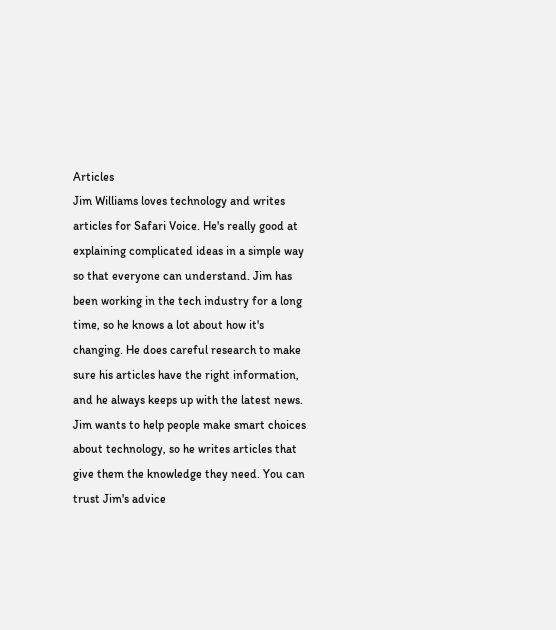Articles
Jim Williams loves technology and writes articles for Safari Voice. He's really good at explaining complicated ideas in a simple way so that everyone can understand. Jim has been working in the tech industry for a long time, so he knows a lot about how it's changing. He does careful research to make sure his articles have the right information, and he always keeps up with the latest news. Jim wants to help people make smart choices about technology, so he writes articles that give them the knowledge they need. You can trust Jim's advice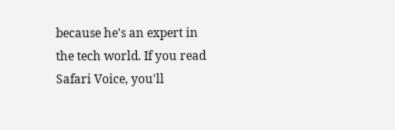because he's an expert in the tech world. If you read Safari Voice, you'll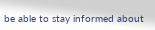be able to stay informed about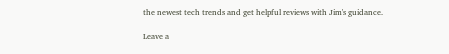the newest tech trends and get helpful reviews with Jim's guidance.

Leave a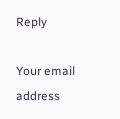Reply

Your email address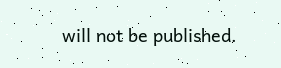will not be published.